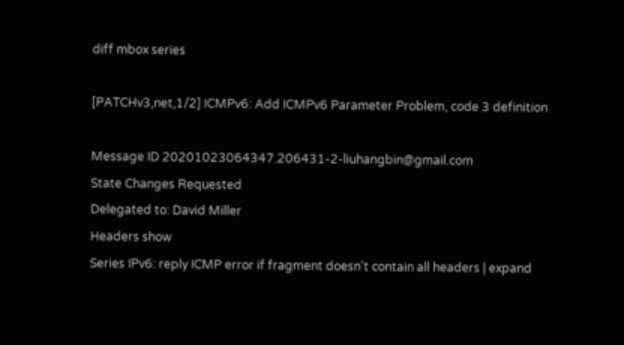diff mbox series

[PATCHv3,net,1/2] ICMPv6: Add ICMPv6 Parameter Problem, code 3 definition

Message ID 20201023064347.206431-2-liuhangbin@gmail.com
State Changes Requested
Delegated to: David Miller
Headers show
Series IPv6: reply ICMP error if fragment doesn't contain all headers | expand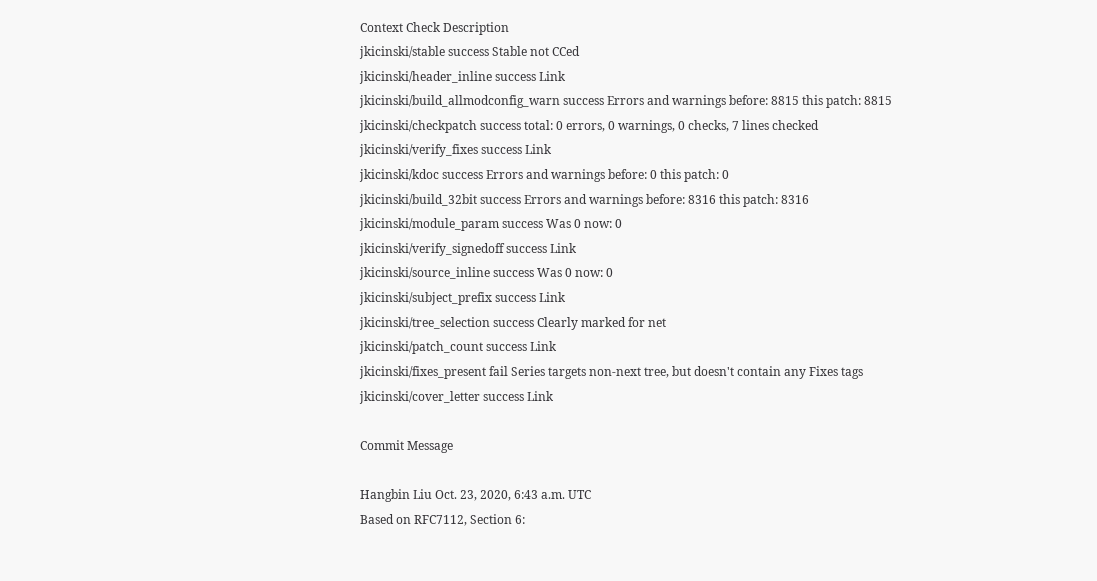Context Check Description
jkicinski/stable success Stable not CCed
jkicinski/header_inline success Link
jkicinski/build_allmodconfig_warn success Errors and warnings before: 8815 this patch: 8815
jkicinski/checkpatch success total: 0 errors, 0 warnings, 0 checks, 7 lines checked
jkicinski/verify_fixes success Link
jkicinski/kdoc success Errors and warnings before: 0 this patch: 0
jkicinski/build_32bit success Errors and warnings before: 8316 this patch: 8316
jkicinski/module_param success Was 0 now: 0
jkicinski/verify_signedoff success Link
jkicinski/source_inline success Was 0 now: 0
jkicinski/subject_prefix success Link
jkicinski/tree_selection success Clearly marked for net
jkicinski/patch_count success Link
jkicinski/fixes_present fail Series targets non-next tree, but doesn't contain any Fixes tags
jkicinski/cover_letter success Link

Commit Message

Hangbin Liu Oct. 23, 2020, 6:43 a.m. UTC
Based on RFC7112, Section 6: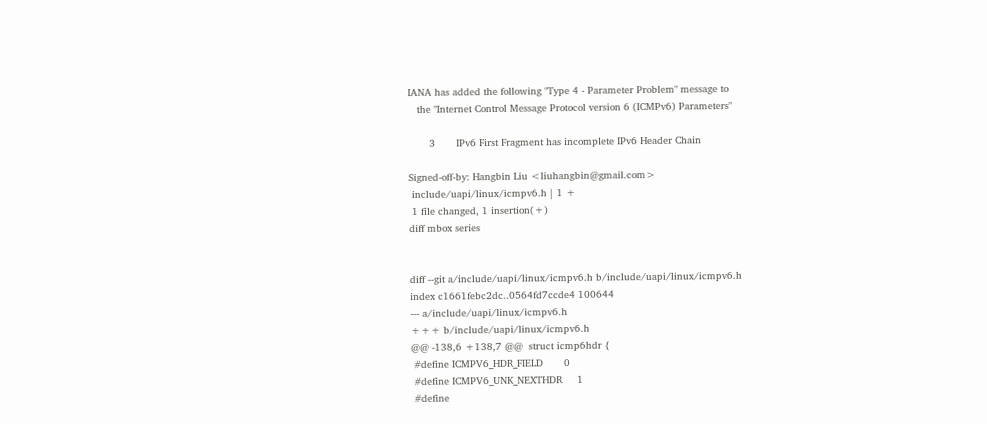IANA has added the following "Type 4 - Parameter Problem" message to
   the "Internet Control Message Protocol version 6 (ICMPv6) Parameters"

       3       IPv6 First Fragment has incomplete IPv6 Header Chain

Signed-off-by: Hangbin Liu <liuhangbin@gmail.com>
 include/uapi/linux/icmpv6.h | 1 +
 1 file changed, 1 insertion(+)
diff mbox series


diff --git a/include/uapi/linux/icmpv6.h b/include/uapi/linux/icmpv6.h
index c1661febc2dc..0564fd7ccde4 100644
--- a/include/uapi/linux/icmpv6.h
+++ b/include/uapi/linux/icmpv6.h
@@ -138,6 +138,7 @@  struct icmp6hdr {
 #define ICMPV6_HDR_FIELD       0
 #define ICMPV6_UNK_NEXTHDR     1
 #define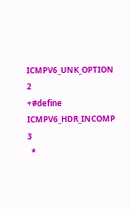ICMPV6_UNK_OPTION      2
+#define ICMPV6_HDR_INCOMP      3
  *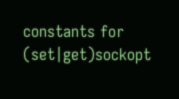constants for (set|get)sockopt